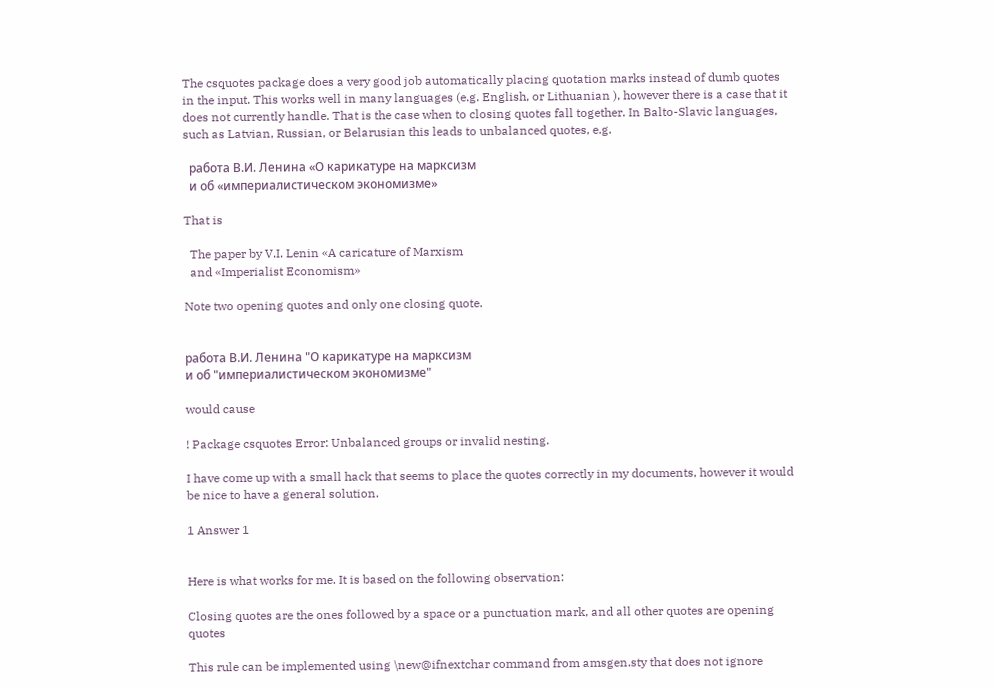The csquotes package does a very good job automatically placing quotation marks instead of dumb quotes in the input. This works well in many languages (e.g. English, or Lithuanian ), however there is a case that it does not currently handle. That is the case when to closing quotes fall together. In Balto-Slavic languages, such as Latvian, Russian, or Belarusian this leads to unbalanced quotes, e.g.

  работа В.И. Ленина «О карикатуре на марксизм
  и об «империалистическом экономизме»

That is

  The paper by V.I. Lenin «A caricature of Marxism
  and «Imperialist Economism»

Note two opening quotes and only one closing quote.


работа В.И. Ленина "О карикатуре на марксизм
и об "империалистическом экономизме"

would cause

! Package csquotes Error: Unbalanced groups or invalid nesting.

I have come up with a small hack that seems to place the quotes correctly in my documents, however it would be nice to have a general solution.

1 Answer 1


Here is what works for me. It is based on the following observation:

Closing quotes are the ones followed by a space or a punctuation mark, and all other quotes are opening quotes

This rule can be implemented using \new@ifnextchar command from amsgen.sty that does not ignore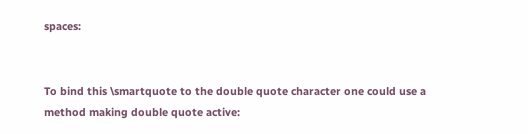spaces:


To bind this \smartquote to the double quote character one could use a method making double quote active: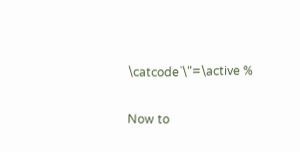\catcode`\"=\active %

Now to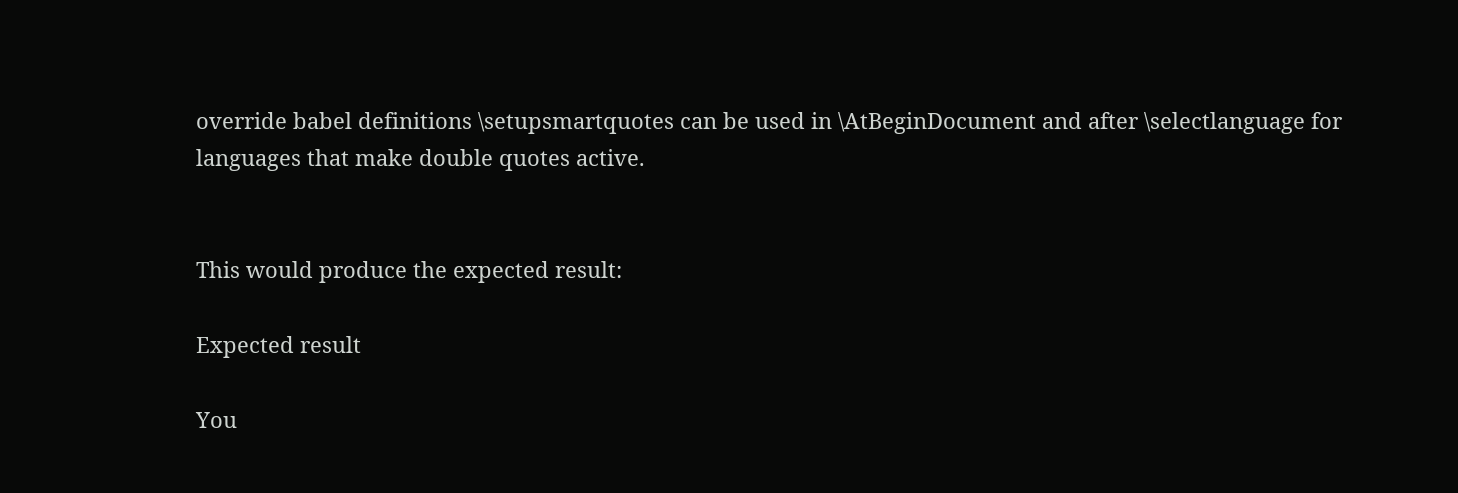override babel definitions \setupsmartquotes can be used in \AtBeginDocument and after \selectlanguage for languages that make double quotes active.


This would produce the expected result:

Expected result

You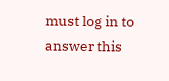must log in to answer this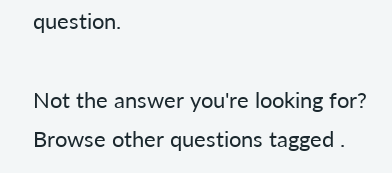question.

Not the answer you're looking for? Browse other questions tagged .